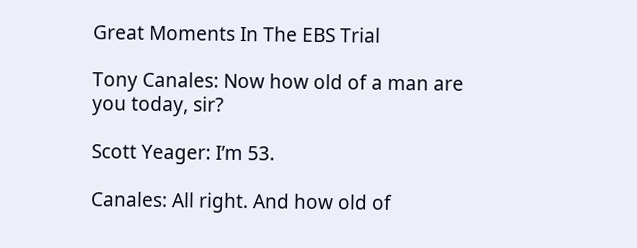Great Moments In The EBS Trial

Tony Canales: Now how old of a man are you today, sir?

Scott Yeager: I’m 53.

Canales: All right. And how old of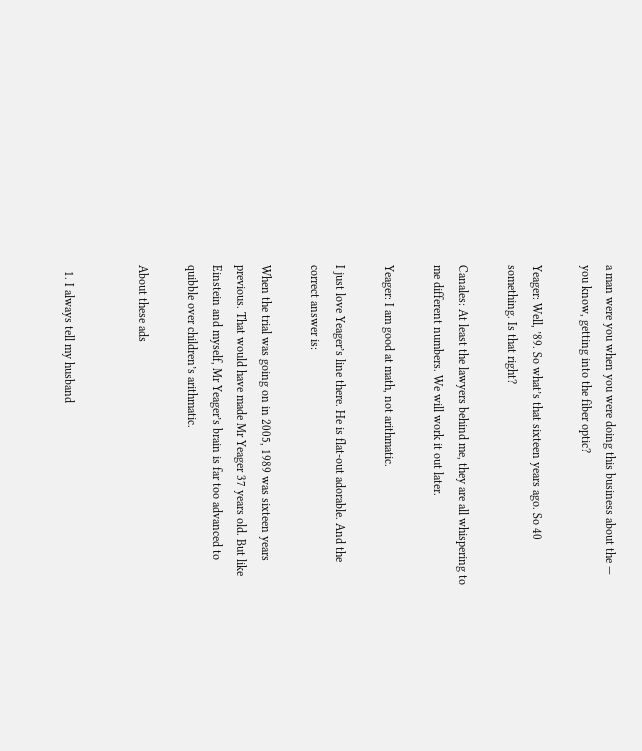a man were you when you were doing this business about the — you know, getting into the fiber optic?

Yeager: Well, ’89. So what’s that sixteen years ago. So 40 something. Is that right?

Canales: At least the lawyers behind me, they are all whispering to me different numbers. We will work it out later.

Yeager: I am good at math, not arithmatic.

I just love Yeager’s line there. He is flat-out adorable. And the correct answer is:

When the trial was going on in 2005, 1989 was sixteen years previous. That would have made Mr Yeager 37 years old. But like Einstein and myself, Mr Yeager’s brain is far too advanced to quibble over children’s arithmatic.

About these ads


  1. I always tell my husband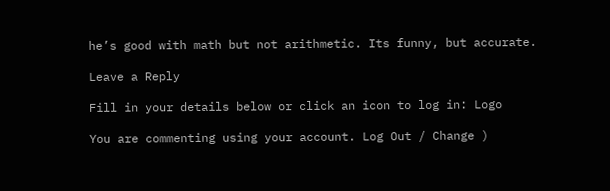he’s good with math but not arithmetic. Its funny, but accurate.

Leave a Reply

Fill in your details below or click an icon to log in: Logo

You are commenting using your account. Log Out / Change )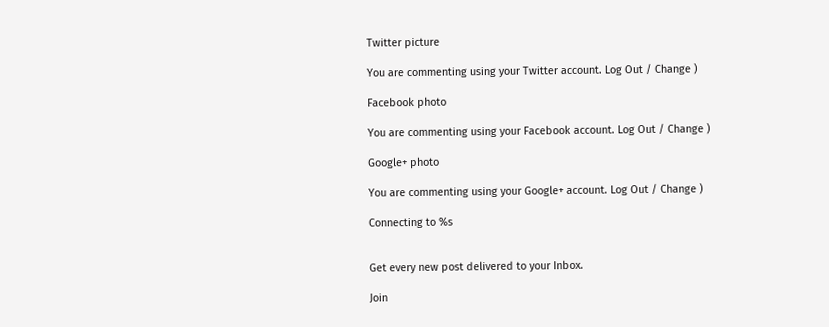Twitter picture

You are commenting using your Twitter account. Log Out / Change )

Facebook photo

You are commenting using your Facebook account. Log Out / Change )

Google+ photo

You are commenting using your Google+ account. Log Out / Change )

Connecting to %s


Get every new post delivered to your Inbox.

Join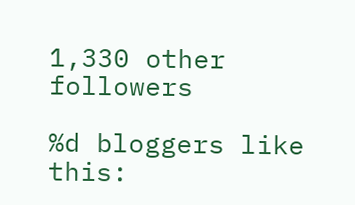1,330 other followers

%d bloggers like this: